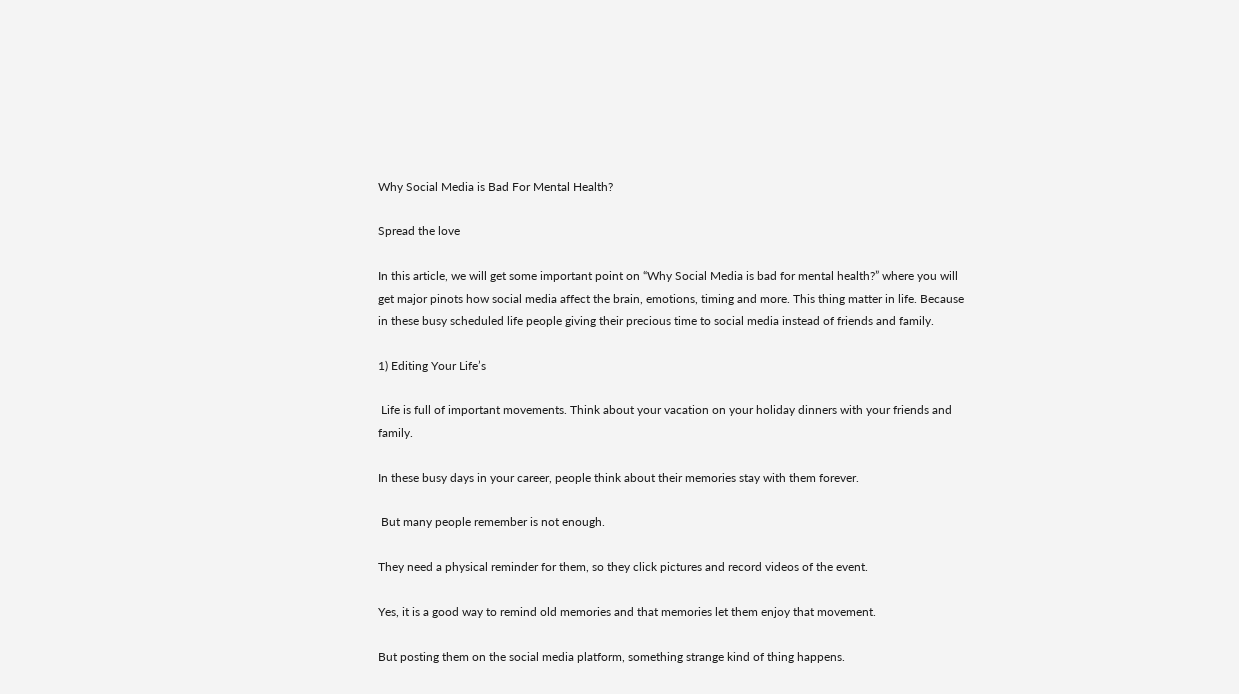Why Social Media is Bad For Mental Health?

Spread the love

In this article, we will get some important point on “Why Social Media is bad for mental health?” where you will get major pinots how social media affect the brain, emotions, timing and more. This thing matter in life. Because in these busy scheduled life people giving their precious time to social media instead of friends and family.

1) Editing Your Life’s

 Life is full of important movements. Think about your vacation on your holiday dinners with your friends and family.

In these busy days in your career, people think about their memories stay with them forever.

 But many people remember is not enough.

They need a physical reminder for them, so they click pictures and record videos of the event.

Yes, it is a good way to remind old memories and that memories let them enjoy that movement.

But posting them on the social media platform, something strange kind of thing happens.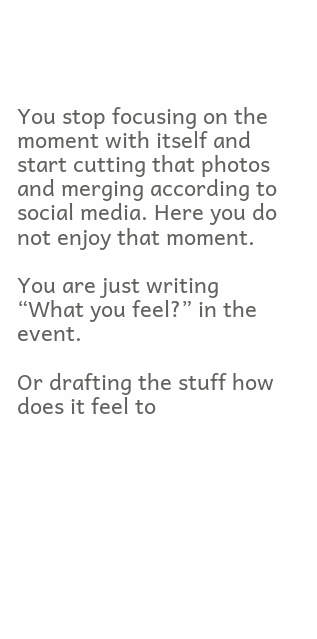You stop focusing on the moment with itself and start cutting that photos and merging according to social media. Here you do not enjoy that moment.

You are just writing “What you feel?” in the event.

Or drafting the stuff how does it feel to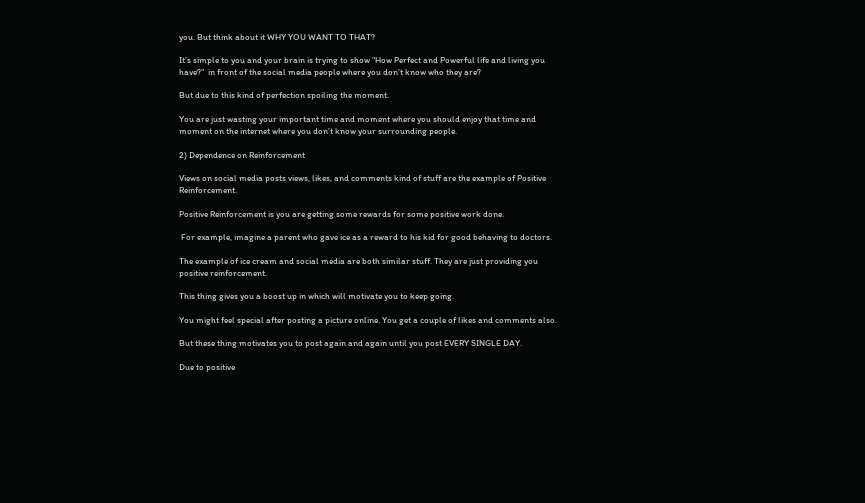you. But think about it WHY YOU WANT TO THAT?

It’s simple to you and your brain is trying to show “How Perfect and Powerful life and living you have?”  in front of the social media people where you don’t know who they are?

But due to this kind of perfection spoiling the moment.

You are just wasting your important time and moment where you should enjoy that time and moment on the internet where you don’t know your surrounding people.

2) Dependence on Reinforcement

Views on social media posts views, likes, and comments kind of stuff are the example of Positive Reinforcement.

Positive Reinforcement is you are getting some rewards for some positive work done.

 For example, imagine a parent who gave ice as a reward to his kid for good behaving to doctors.

The example of ice cream and social media are both similar stuff. They are just providing you positive reinforcement.

This thing gives you a boost up in which will motivate you to keep going.

You might feel special after posting a picture online. You get a couple of likes and comments also.

But these thing motivates you to post again and again until you post EVERY SINGLE DAY.

Due to positive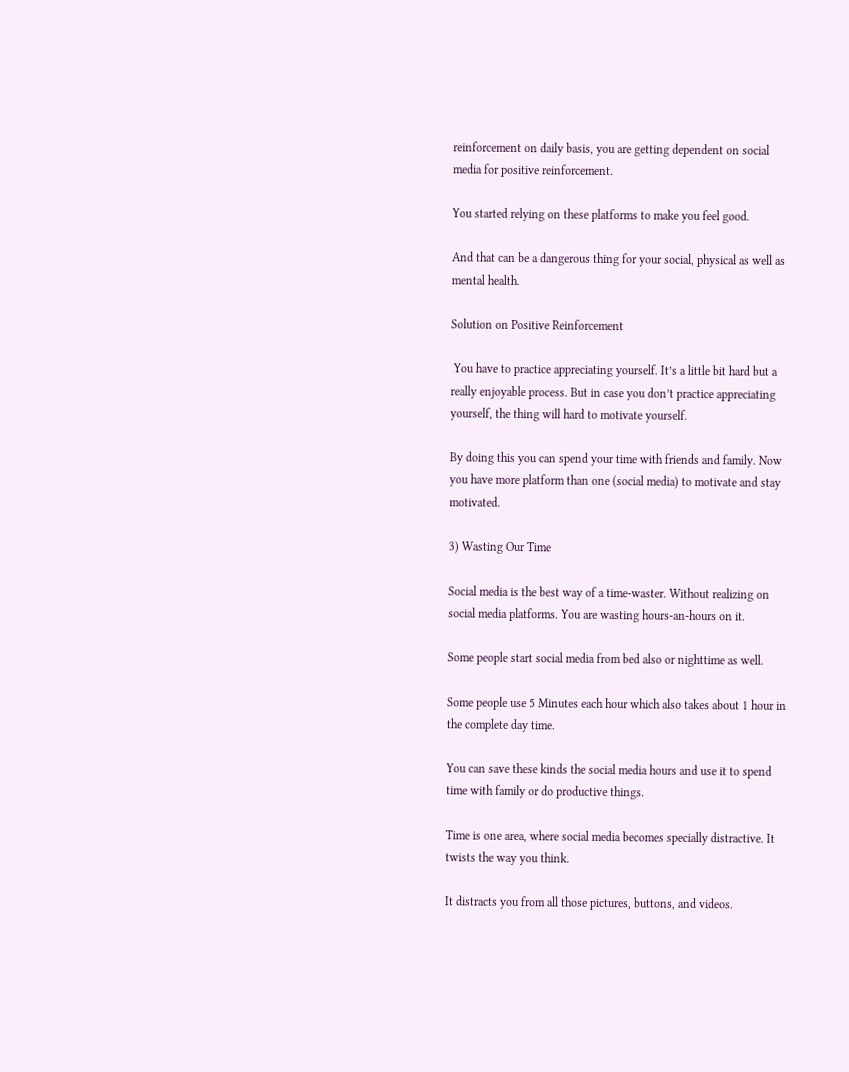reinforcement on daily basis, you are getting dependent on social media for positive reinforcement.

You started relying on these platforms to make you feel good.

And that can be a dangerous thing for your social, physical as well as mental health.

Solution on Positive Reinforcement

 You have to practice appreciating yourself. It’s a little bit hard but a really enjoyable process. But in case you don’t practice appreciating yourself, the thing will hard to motivate yourself.

By doing this you can spend your time with friends and family. Now you have more platform than one (social media) to motivate and stay motivated.

3) Wasting Our Time

Social media is the best way of a time-waster. Without realizing on social media platforms. You are wasting hours-an-hours on it.

Some people start social media from bed also or nighttime as well.

Some people use 5 Minutes each hour which also takes about 1 hour in the complete day time.

You can save these kinds the social media hours and use it to spend time with family or do productive things.

Time is one area, where social media becomes specially distractive. It twists the way you think.

It distracts you from all those pictures, buttons, and videos.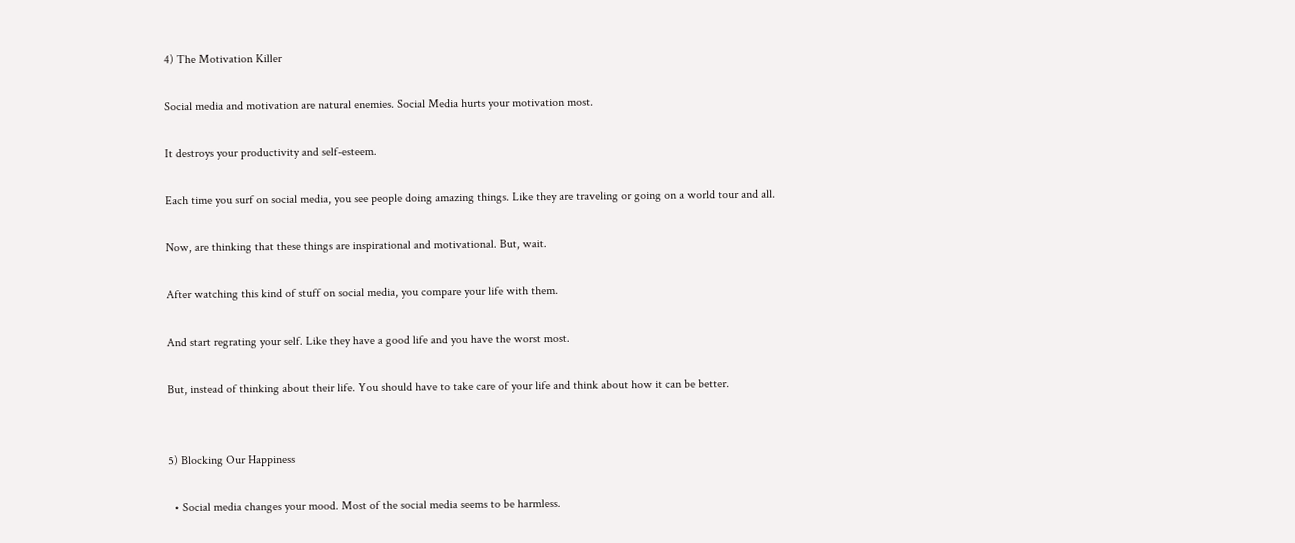4) The Motivation Killer

Social media and motivation are natural enemies. Social Media hurts your motivation most.

It destroys your productivity and self-esteem.

Each time you surf on social media, you see people doing amazing things. Like they are traveling or going on a world tour and all.

Now, are thinking that these things are inspirational and motivational. But, wait.

After watching this kind of stuff on social media, you compare your life with them.

And start regrating your self. Like they have a good life and you have the worst most.

But, instead of thinking about their life. You should have to take care of your life and think about how it can be better.


5) Blocking Our Happiness

  • Social media changes your mood. Most of the social media seems to be harmless.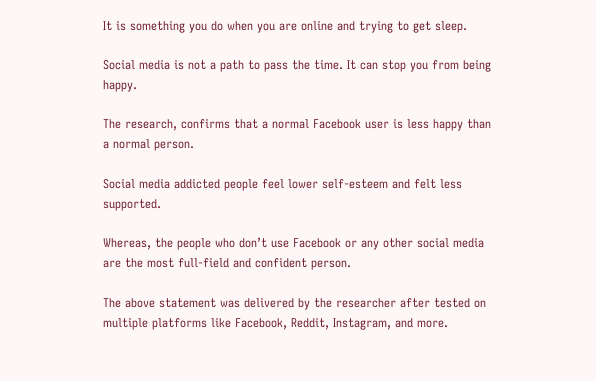It is something you do when you are online and trying to get sleep.

Social media is not a path to pass the time. It can stop you from being happy.

The research, confirms that a normal Facebook user is less happy than a normal person.

Social media addicted people feel lower self-esteem and felt less supported.

Whereas, the people who don’t use Facebook or any other social media are the most full-field and confident person.

The above statement was delivered by the researcher after tested on multiple platforms like Facebook, Reddit, Instagram, and more.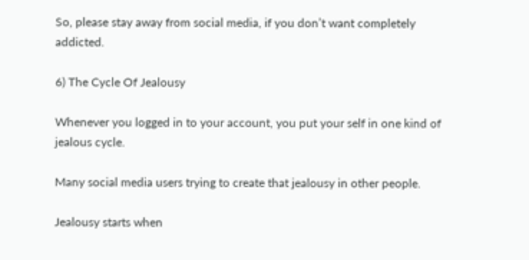So, please stay away from social media, if you don’t want completely addicted.

6) The Cycle Of Jealousy

Whenever you logged in to your account, you put your self in one kind of jealous cycle.

Many social media users trying to create that jealousy in other people.

Jealousy starts when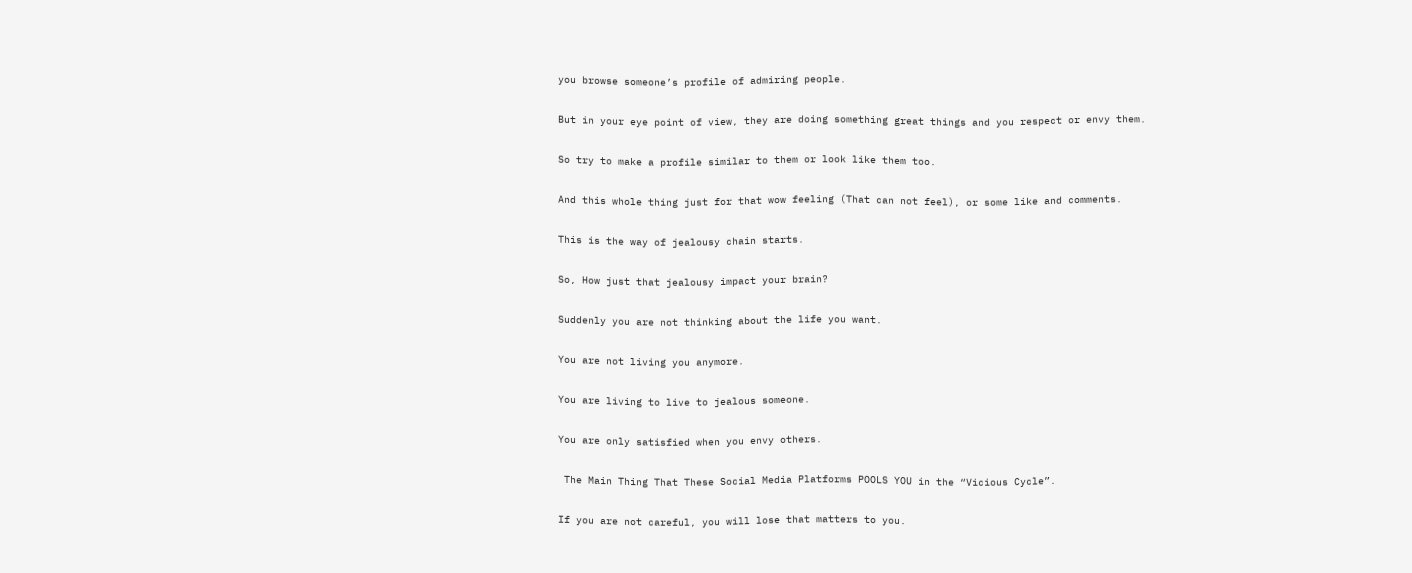you browse someone’s profile of admiring people.

But in your eye point of view, they are doing something great things and you respect or envy them.

So try to make a profile similar to them or look like them too.

And this whole thing just for that wow feeling (That can not feel), or some like and comments.

This is the way of jealousy chain starts.

So, How just that jealousy impact your brain?

Suddenly you are not thinking about the life you want.

You are not living you anymore.

You are living to live to jealous someone.

You are only satisfied when you envy others.

 The Main Thing That These Social Media Platforms POOLS YOU in the “Vicious Cycle”.

If you are not careful, you will lose that matters to you.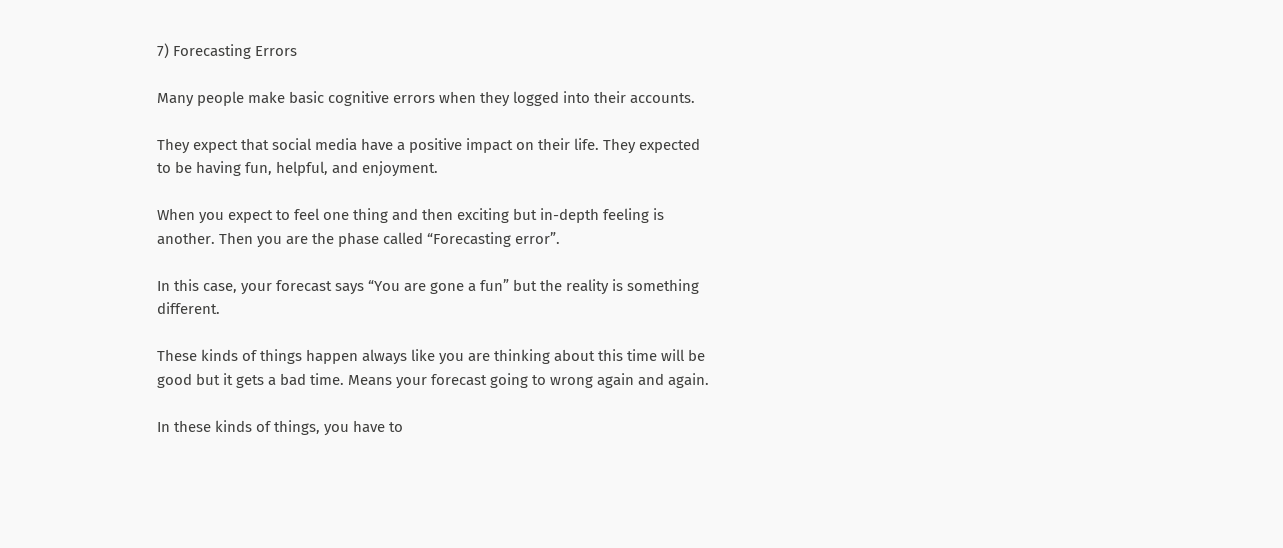7) Forecasting Errors

Many people make basic cognitive errors when they logged into their accounts.

They expect that social media have a positive impact on their life. They expected to be having fun, helpful, and enjoyment.

When you expect to feel one thing and then exciting but in-depth feeling is another. Then you are the phase called “Forecasting error”.

In this case, your forecast says “You are gone a fun” but the reality is something different.

These kinds of things happen always like you are thinking about this time will be good but it gets a bad time. Means your forecast going to wrong again and again.

In these kinds of things, you have to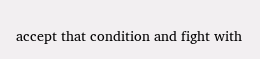accept that condition and fight with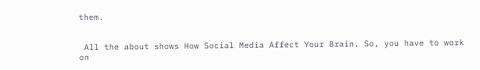them.


 All the about shows How Social Media Affect Your Brain. So, you have to work on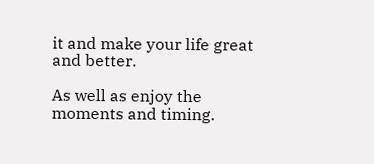it and make your life great and better.

As well as enjoy the moments and timing.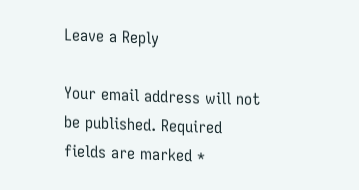Leave a Reply

Your email address will not be published. Required fields are marked *